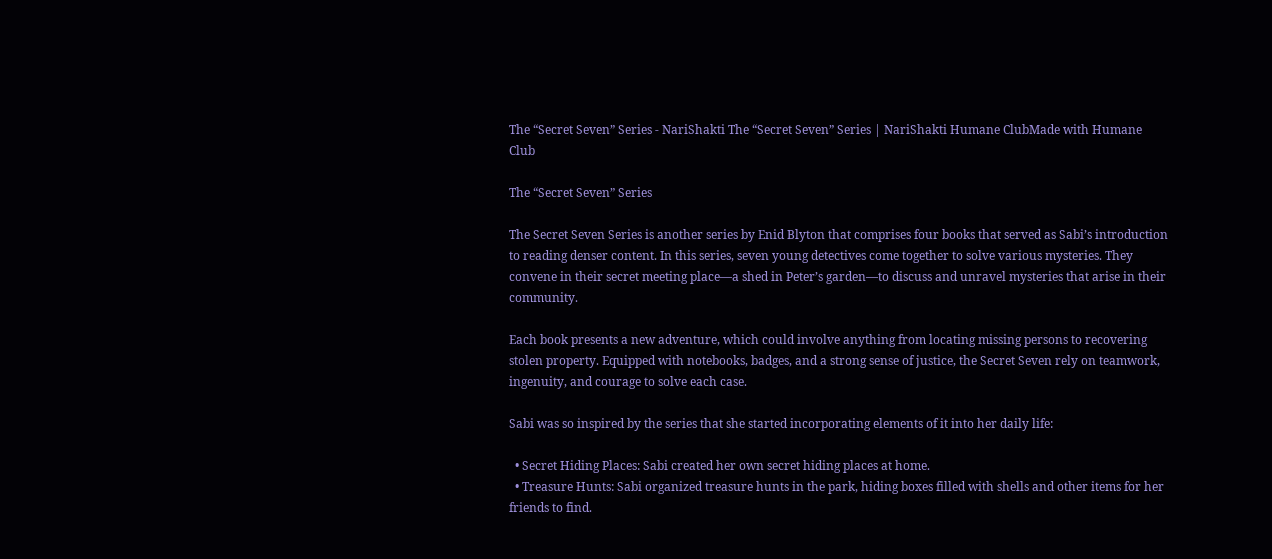The “Secret Seven” Series - NariShakti The “Secret Seven” Series | NariShakti Humane ClubMade with Humane Club

The “Secret Seven” Series

The Secret Seven Series is another series by Enid Blyton that comprises four books that served as Sabi’s introduction to reading denser content. In this series, seven young detectives come together to solve various mysteries. They convene in their secret meeting place—a shed in Peter’s garden—to discuss and unravel mysteries that arise in their community.

Each book presents a new adventure, which could involve anything from locating missing persons to recovering stolen property. Equipped with notebooks, badges, and a strong sense of justice, the Secret Seven rely on teamwork, ingenuity, and courage to solve each case.

Sabi was so inspired by the series that she started incorporating elements of it into her daily life:

  • Secret Hiding Places: Sabi created her own secret hiding places at home.
  • Treasure Hunts: Sabi organized treasure hunts in the park, hiding boxes filled with shells and other items for her friends to find.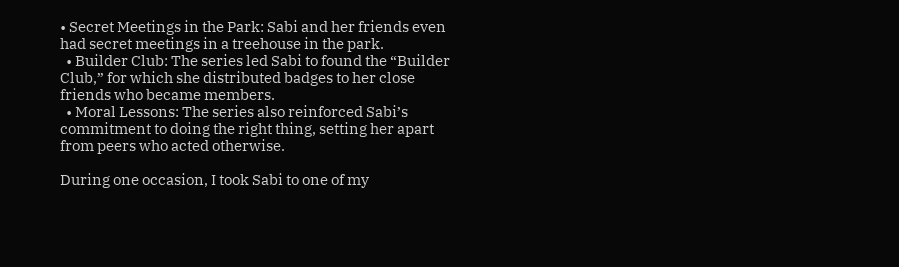• Secret Meetings in the Park: Sabi and her friends even had secret meetings in a treehouse in the park.
  • Builder Club: The series led Sabi to found the “Builder Club,” for which she distributed badges to her close friends who became members.
  • Moral Lessons: The series also reinforced Sabi’s commitment to doing the right thing, setting her apart from peers who acted otherwise.

During one occasion, I took Sabi to one of my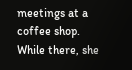meetings at a coffee shop. While there, she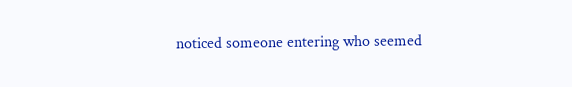noticed someone entering who seemed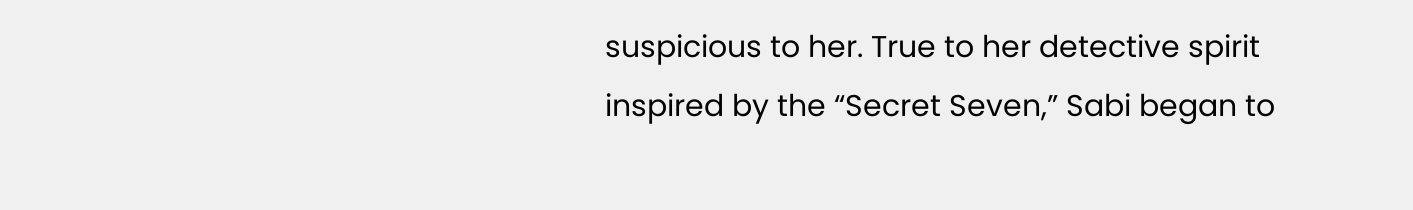suspicious to her. True to her detective spirit inspired by the “Secret Seven,” Sabi began to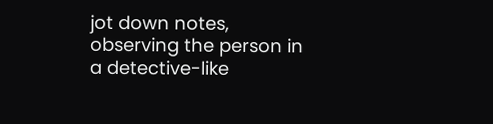jot down notes, observing the person in a detective-like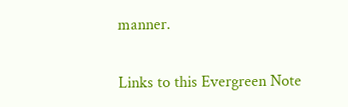manner.


Links to this Evergreen Note